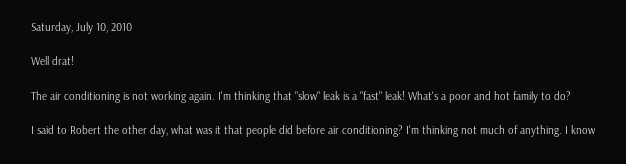Saturday, July 10, 2010

Well drat!

The air conditioning is not working again. I'm thinking that "slow" leak is a "fast" leak! What's a poor and hot family to do?

I said to Robert the other day, what was it that people did before air conditioning? I'm thinking not much of anything. I know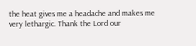the heat gives me a headache and makes me very lethargic. Thank the Lord our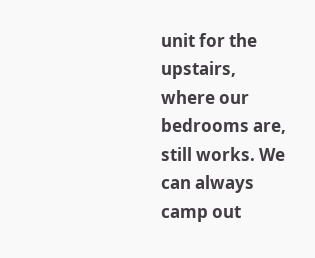unit for the upstairs, where our bedrooms are, still works. We can always camp out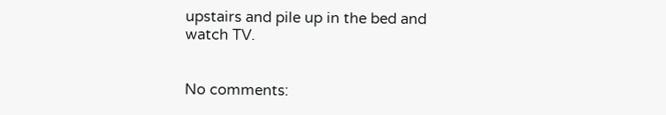upstairs and pile up in the bed and watch TV.


No comments: